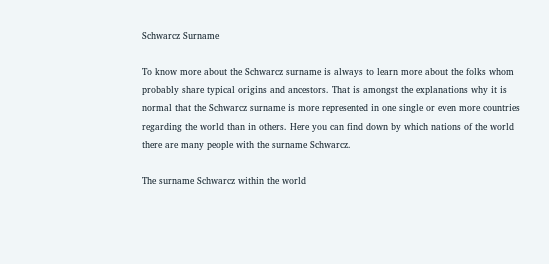Schwarcz Surname

To know more about the Schwarcz surname is always to learn more about the folks whom probably share typical origins and ancestors. That is amongst the explanations why it is normal that the Schwarcz surname is more represented in one single or even more countries regarding the world than in others. Here you can find down by which nations of the world there are many people with the surname Schwarcz.

The surname Schwarcz within the world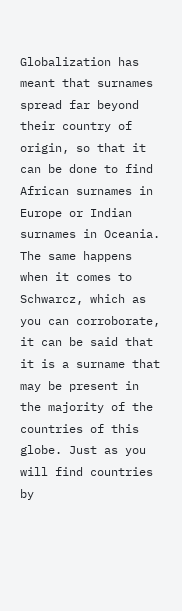Globalization has meant that surnames spread far beyond their country of origin, so that it can be done to find African surnames in Europe or Indian surnames in Oceania. The same happens when it comes to Schwarcz, which as you can corroborate, it can be said that it is a surname that may be present in the majority of the countries of this globe. Just as you will find countries by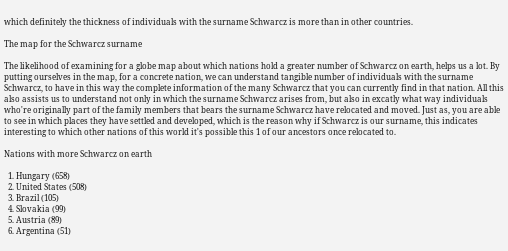which definitely the thickness of individuals with the surname Schwarcz is more than in other countries.

The map for the Schwarcz surname

The likelihood of examining for a globe map about which nations hold a greater number of Schwarcz on earth, helps us a lot. By putting ourselves in the map, for a concrete nation, we can understand tangible number of individuals with the surname Schwarcz, to have in this way the complete information of the many Schwarcz that you can currently find in that nation. All this also assists us to understand not only in which the surname Schwarcz arises from, but also in excatly what way individuals who're originally part of the family members that bears the surname Schwarcz have relocated and moved. Just as, you are able to see in which places they have settled and developed, which is the reason why if Schwarcz is our surname, this indicates interesting to which other nations of this world it's possible this 1 of our ancestors once relocated to.

Nations with more Schwarcz on earth

  1. Hungary (658)
  2. United States (508)
  3. Brazil (105)
  4. Slovakia (99)
  5. Austria (89)
  6. Argentina (51)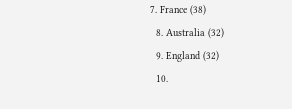7. France (38)
  8. Australia (32)
  9. England (32)
  10.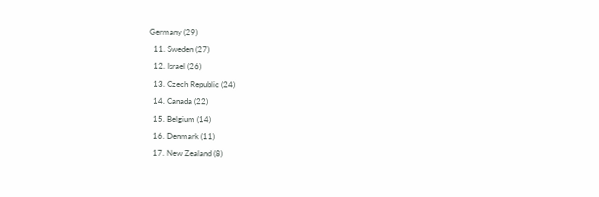Germany (29)
  11. Sweden (27)
  12. Israel (26)
  13. Czech Republic (24)
  14. Canada (22)
  15. Belgium (14)
  16. Denmark (11)
  17. New Zealand (8)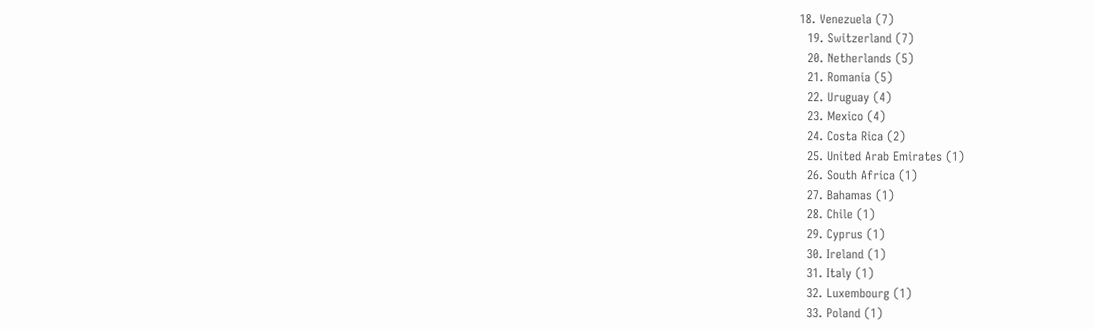18. Venezuela (7)
  19. Switzerland (7)
  20. Netherlands (5)
  21. Romania (5)
  22. Uruguay (4)
  23. Mexico (4)
  24. Costa Rica (2)
  25. United Arab Emirates (1)
  26. South Africa (1)
  27. Bahamas (1)
  28. Chile (1)
  29. Cyprus (1)
  30. Ireland (1)
  31. Italy (1)
  32. Luxembourg (1)
  33. Poland (1)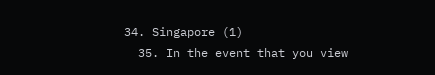34. Singapore (1)
  35. In the event that you view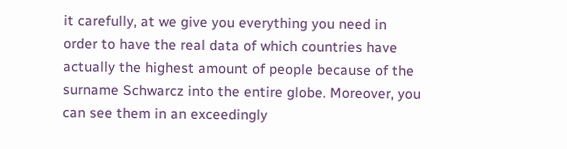it carefully, at we give you everything you need in order to have the real data of which countries have actually the highest amount of people because of the surname Schwarcz into the entire globe. Moreover, you can see them in an exceedingly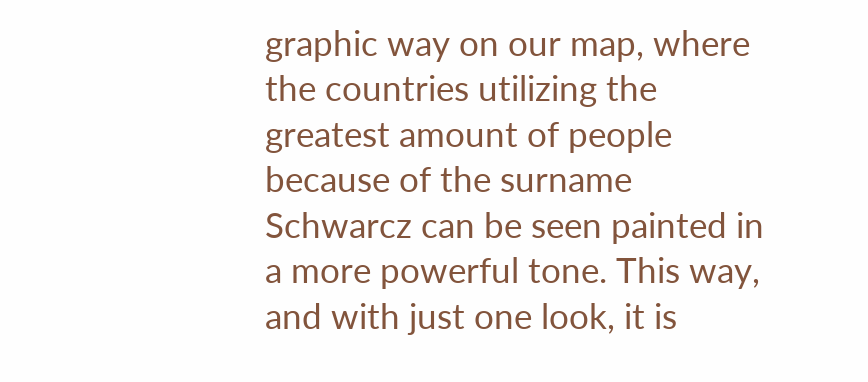graphic way on our map, where the countries utilizing the greatest amount of people because of the surname Schwarcz can be seen painted in a more powerful tone. This way, and with just one look, it is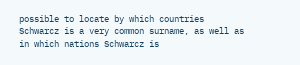possible to locate by which countries Schwarcz is a very common surname, as well as in which nations Schwarcz is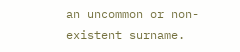an uncommon or non-existent surname.